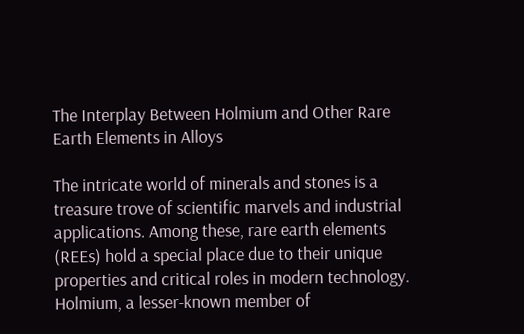The Interplay Between Holmium and Other Rare Earth Elements in Alloys

The intricate world of minerals and stones is a treasure trove of scientific marvels and industrial applications. Among these, rare earth elements (REEs) hold a special place due to their unique properties and critical roles in modern technology. Holmium, a lesser-known member of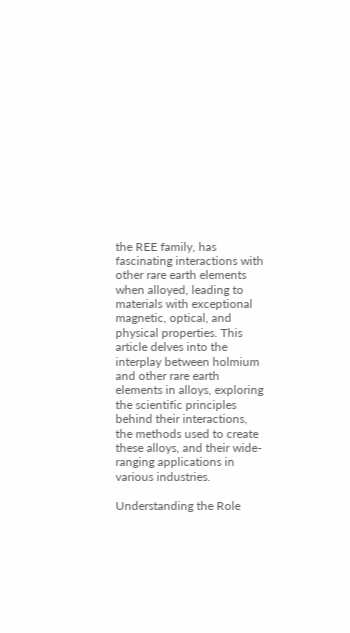the REE family, has fascinating interactions with other rare earth elements when alloyed, leading to materials with exceptional magnetic, optical, and physical properties. This article delves into the interplay between holmium and other rare earth elements in alloys, exploring the scientific principles behind their interactions, the methods used to create these alloys, and their wide-ranging applications in various industries.

Understanding the Role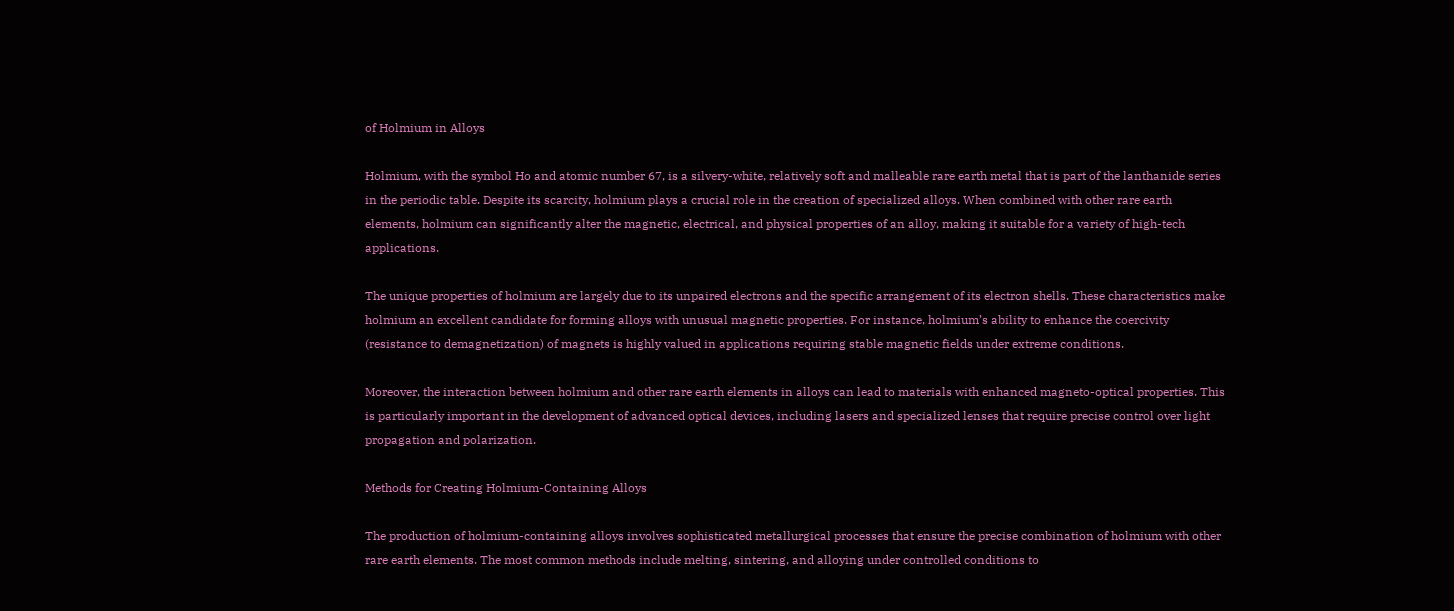of Holmium in Alloys

Holmium, with the symbol Ho and atomic number 67, is a silvery-white, relatively soft and malleable rare earth metal that is part of the lanthanide series in the periodic table. Despite its scarcity, holmium plays a crucial role in the creation of specialized alloys. When combined with other rare earth elements, holmium can significantly alter the magnetic, electrical, and physical properties of an alloy, making it suitable for a variety of high-tech applications.

The unique properties of holmium are largely due to its unpaired electrons and the specific arrangement of its electron shells. These characteristics make holmium an excellent candidate for forming alloys with unusual magnetic properties. For instance, holmium’s ability to enhance the coercivity (resistance to demagnetization) of magnets is highly valued in applications requiring stable magnetic fields under extreme conditions.

Moreover, the interaction between holmium and other rare earth elements in alloys can lead to materials with enhanced magneto-optical properties. This is particularly important in the development of advanced optical devices, including lasers and specialized lenses that require precise control over light propagation and polarization.

Methods for Creating Holmium-Containing Alloys

The production of holmium-containing alloys involves sophisticated metallurgical processes that ensure the precise combination of holmium with other rare earth elements. The most common methods include melting, sintering, and alloying under controlled conditions to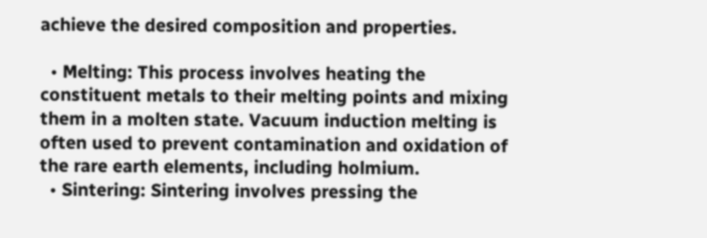achieve the desired composition and properties.

  • Melting: This process involves heating the constituent metals to their melting points and mixing them in a molten state. Vacuum induction melting is often used to prevent contamination and oxidation of the rare earth elements, including holmium.
  • Sintering: Sintering involves pressing the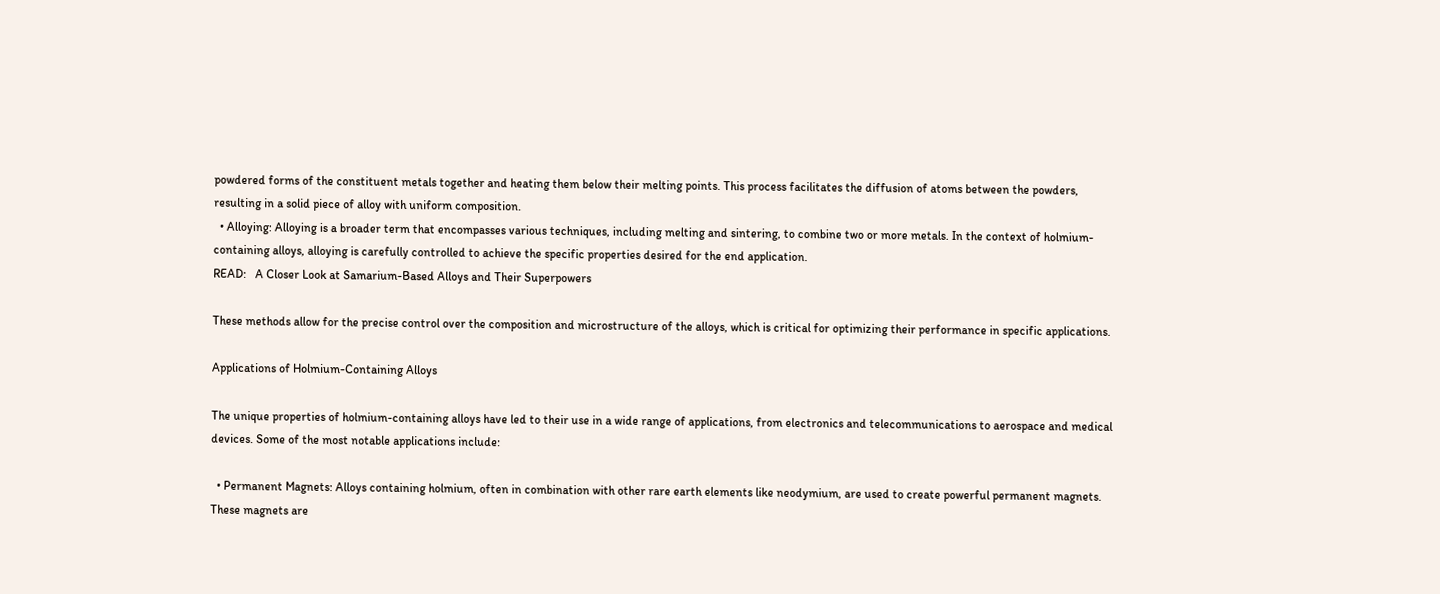powdered forms of the constituent metals together and heating them below their melting points. This process facilitates the diffusion of atoms between the powders, resulting in a solid piece of alloy with uniform composition.
  • Alloying: Alloying is a broader term that encompasses various techniques, including melting and sintering, to combine two or more metals. In the context of holmium-containing alloys, alloying is carefully controlled to achieve the specific properties desired for the end application.
READ:   A Closer Look at Samarium-Based Alloys and Their Superpowers

These methods allow for the precise control over the composition and microstructure of the alloys, which is critical for optimizing their performance in specific applications.

Applications of Holmium-Containing Alloys

The unique properties of holmium-containing alloys have led to their use in a wide range of applications, from electronics and telecommunications to aerospace and medical devices. Some of the most notable applications include:

  • Permanent Magnets: Alloys containing holmium, often in combination with other rare earth elements like neodymium, are used to create powerful permanent magnets. These magnets are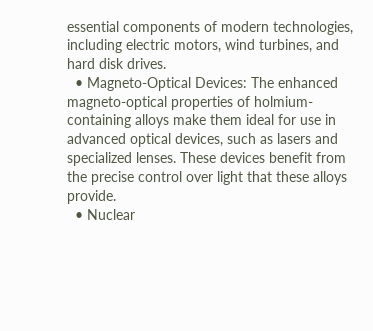essential components of modern technologies, including electric motors, wind turbines, and hard disk drives.
  • Magneto-Optical Devices: The enhanced magneto-optical properties of holmium-containing alloys make them ideal for use in advanced optical devices, such as lasers and specialized lenses. These devices benefit from the precise control over light that these alloys provide.
  • Nuclear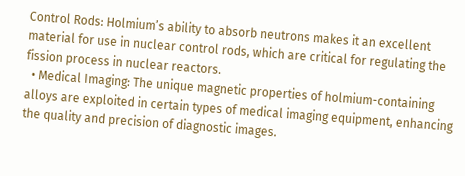Control Rods: Holmium’s ability to absorb neutrons makes it an excellent material for use in nuclear control rods, which are critical for regulating the fission process in nuclear reactors.
  • Medical Imaging: The unique magnetic properties of holmium-containing alloys are exploited in certain types of medical imaging equipment, enhancing the quality and precision of diagnostic images.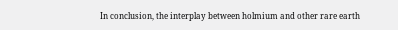In conclusion, the interplay between holmium and other rare earth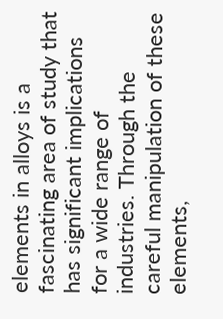elements in alloys is a fascinating area of study that has significant implications for a wide range of industries. Through the careful manipulation of these elements,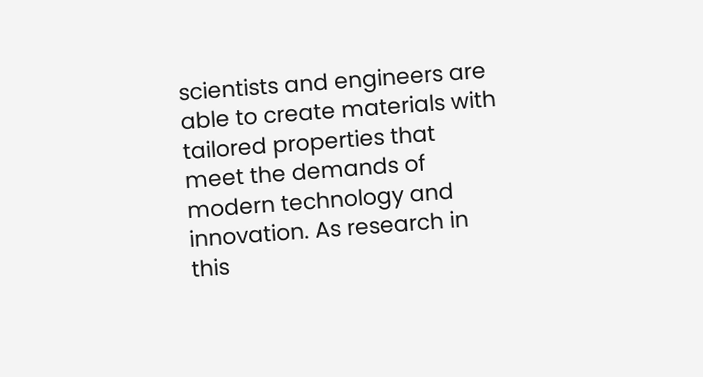scientists and engineers are able to create materials with tailored properties that meet the demands of modern technology and innovation. As research in this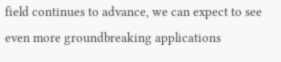field continues to advance, we can expect to see even more groundbreaking applications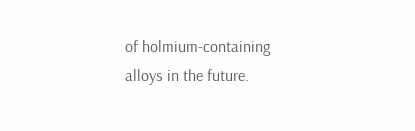of holmium-containing alloys in the future.